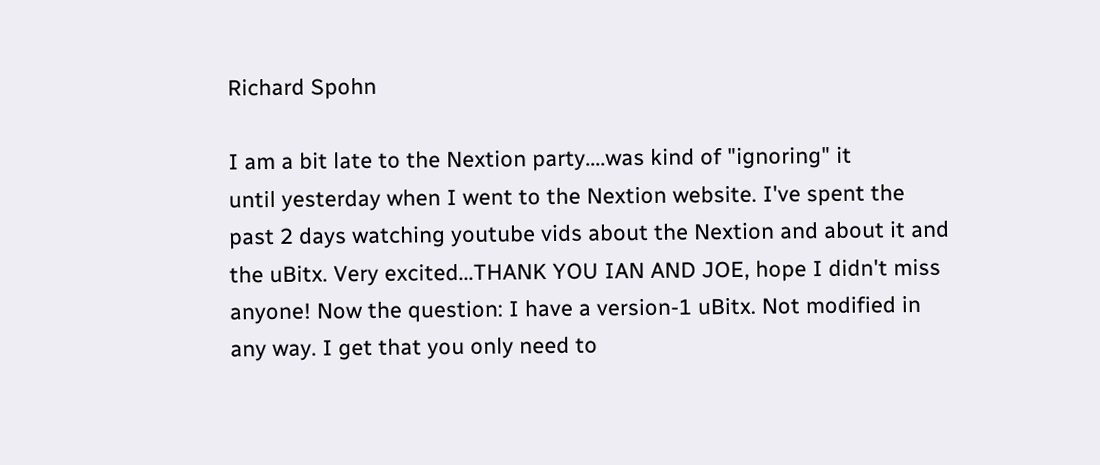Richard Spohn

I am a bit late to the Nextion party....was kind of "ignoring" it
until yesterday when I went to the Nextion website. I've spent the
past 2 days watching youtube vids about the Nextion and about it and
the uBitx. Very excited...THANK YOU IAN AND JOE, hope I didn't miss
anyone! Now the question: I have a version-1 uBitx. Not modified in
any way. I get that you only need to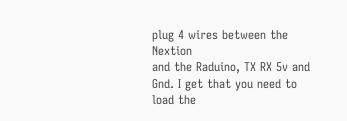plug 4 wires between the Nextion
and the Raduino, TX RX 5v and Gnd. I get that you need to load the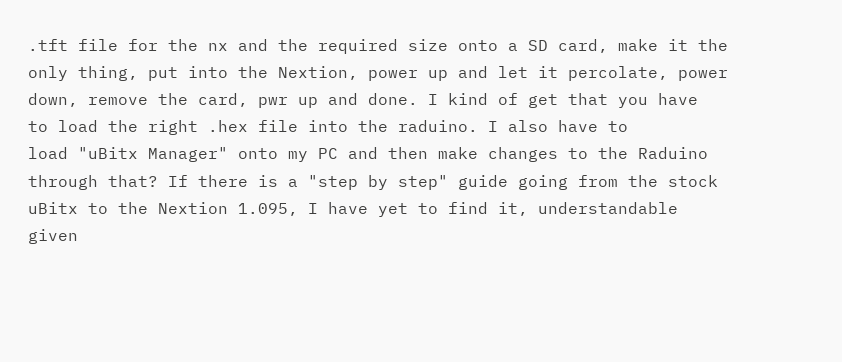.tft file for the nx and the required size onto a SD card, make it the
only thing, put into the Nextion, power up and let it percolate, power
down, remove the card, pwr up and done. I kind of get that you have
to load the right .hex file into the raduino. I also have to
load "uBitx Manager" onto my PC and then make changes to the Raduino
through that? If there is a "step by step" guide going from the stock
uBitx to the Nextion 1.095, I have yet to find it, understandable
given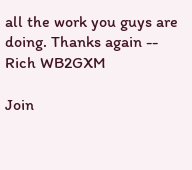all the work you guys are doing. Thanks again -- Rich WB2GXM

Join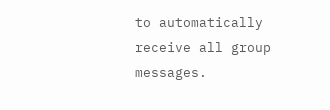to automatically receive all group messages.